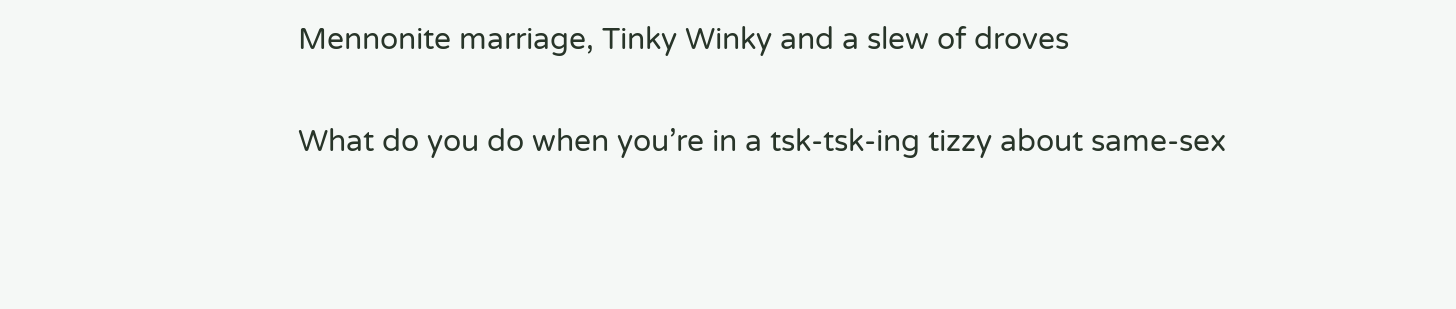Mennonite marriage, Tinky Winky and a slew of droves

What do you do when you’re in a tsk-tsk-ing tizzy about same-sex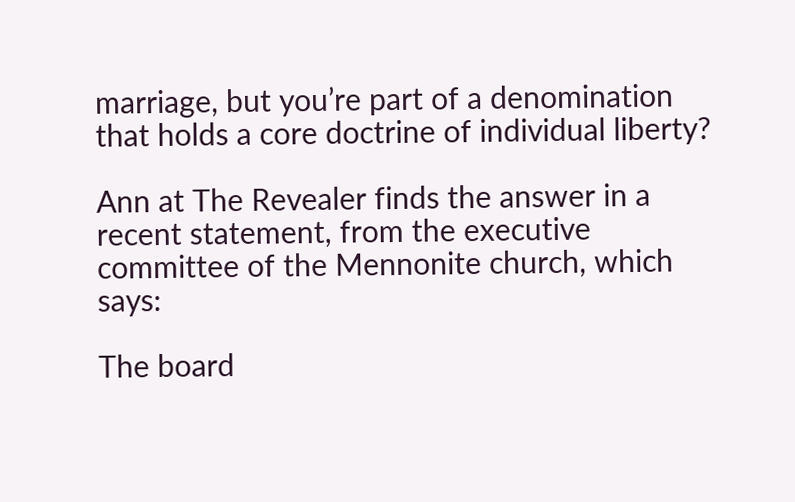marriage, but you’re part of a denomination that holds a core doctrine of individual liberty?

Ann at The Revealer finds the answer in a recent statement, from the executive committee of the Mennonite church, which says:

The board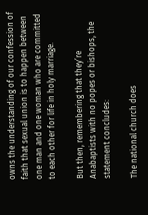owns the understanding of our confession of faith that sexual union is to happen between one man and one woman who are committed to each other for life in holy marriage.

But then, remembering that they’re Anabaptists with no popes or bishops, the statement concludes:

The national church does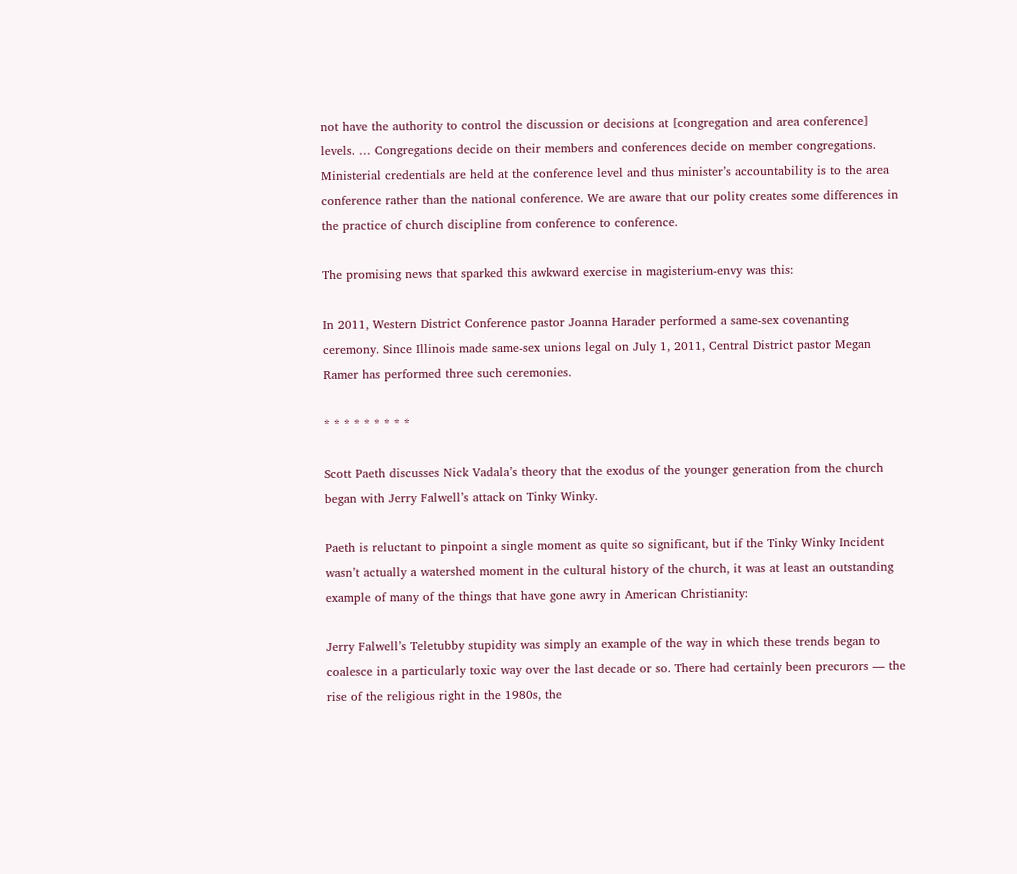not have the authority to control the discussion or decisions at [congregation and area conference] levels. … Congregations decide on their members and conferences decide on member congregations. Ministerial credentials are held at the conference level and thus minister’s accountability is to the area conference rather than the national conference. We are aware that our polity creates some differences in the practice of church discipline from conference to conference.

The promising news that sparked this awkward exercise in magisterium-envy was this:

In 2011, Western District Conference pastor Joanna Harader performed a same-sex covenanting ceremony. Since Illinois made same-sex unions legal on July 1, 2011, Central District pastor Megan Ramer has performed three such ceremonies.

* * * * * * * * *

Scott Paeth discusses Nick Vadala’s theory that the exodus of the younger generation from the church began with Jerry Falwell’s attack on Tinky Winky.

Paeth is reluctant to pinpoint a single moment as quite so significant, but if the Tinky Winky Incident wasn’t actually a watershed moment in the cultural history of the church, it was at least an outstanding example of many of the things that have gone awry in American Christianity:

Jerry Falwell’s Teletubby stupidity was simply an example of the way in which these trends began to coalesce in a particularly toxic way over the last decade or so. There had certainly been precurors — the rise of the religious right in the 1980s, the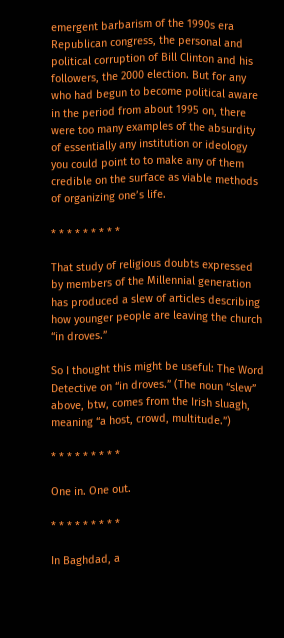emergent barbarism of the 1990s era Republican congress, the personal and political corruption of Bill Clinton and his followers, the 2000 election. But for any who had begun to become political aware in the period from about 1995 on, there were too many examples of the absurdity of essentially any institution or ideology you could point to to make any of them credible on the surface as viable methods of organizing one’s life.

* * * * * * * * *

That study of religious doubts expressed by members of the Millennial generation has produced a slew of articles describing how younger people are leaving the church “in droves.”

So I thought this might be useful: The Word Detective on “in droves.” (The noun “slew” above, btw, comes from the Irish sluagh, meaning “a host, crowd, multitude.”)

* * * * * * * * *

One in. One out.

* * * * * * * * *

In Baghdad, a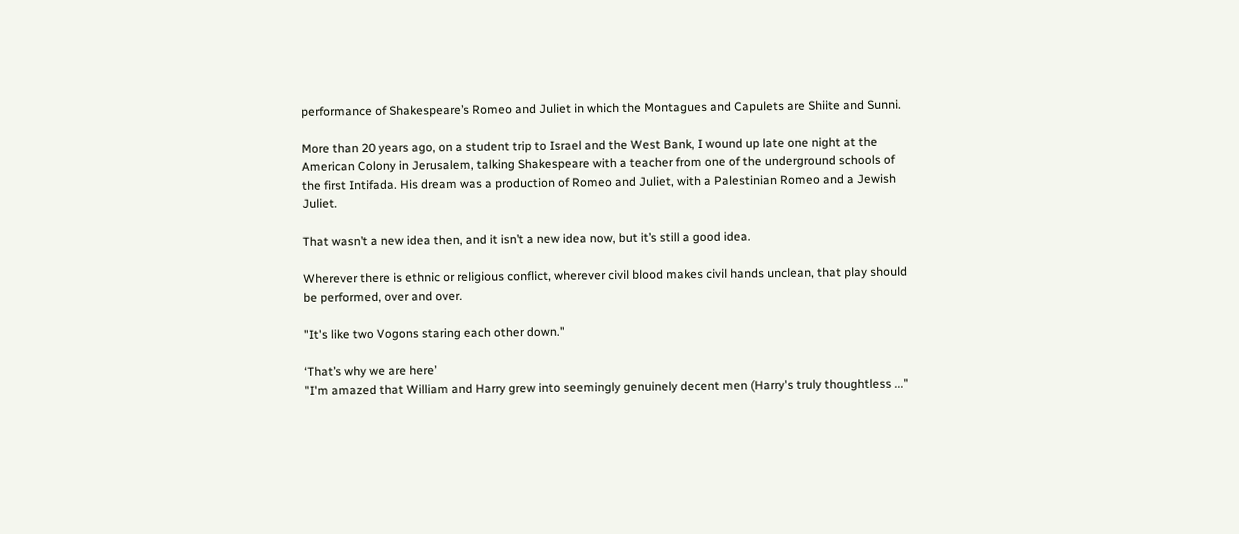performance of Shakespeare’s Romeo and Juliet in which the Montagues and Capulets are Shiite and Sunni.

More than 20 years ago, on a student trip to Israel and the West Bank, I wound up late one night at the American Colony in Jerusalem, talking Shakespeare with a teacher from one of the underground schools of the first Intifada. His dream was a production of Romeo and Juliet, with a Palestinian Romeo and a Jewish Juliet.

That wasn’t a new idea then, and it isn’t a new idea now, but it’s still a good idea.

Wherever there is ethnic or religious conflict, wherever civil blood makes civil hands unclean, that play should be performed, over and over.

"It's like two Vogons staring each other down."

‘That’s why we are here’
"I'm amazed that William and Harry grew into seemingly genuinely decent men (Harry's truly thoughtless ..."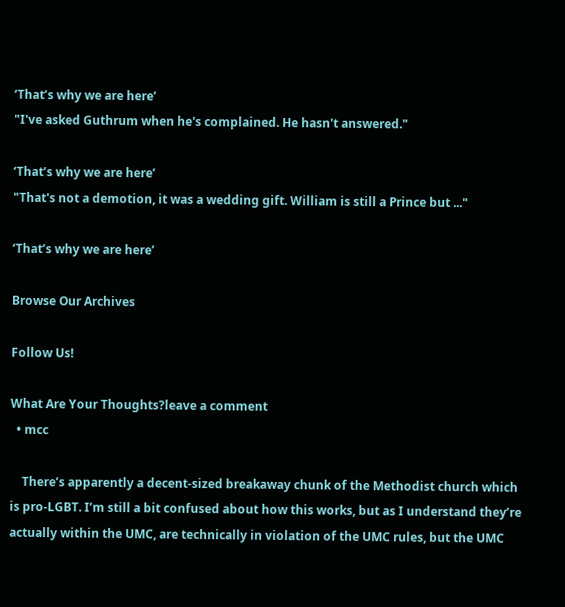‘That’s why we are here’
"I've asked Guthrum when he's complained. He hasn't answered."

‘That’s why we are here’
"That's not a demotion, it was a wedding gift. William is still a Prince but ..."

‘That’s why we are here’

Browse Our Archives

Follow Us!

What Are Your Thoughts?leave a comment
  • mcc

    There’s apparently a decent-sized breakaway chunk of the Methodist church which is pro-LGBT. I’m still a bit confused about how this works, but as I understand they’re actually within the UMC, are technically in violation of the UMC rules, but the UMC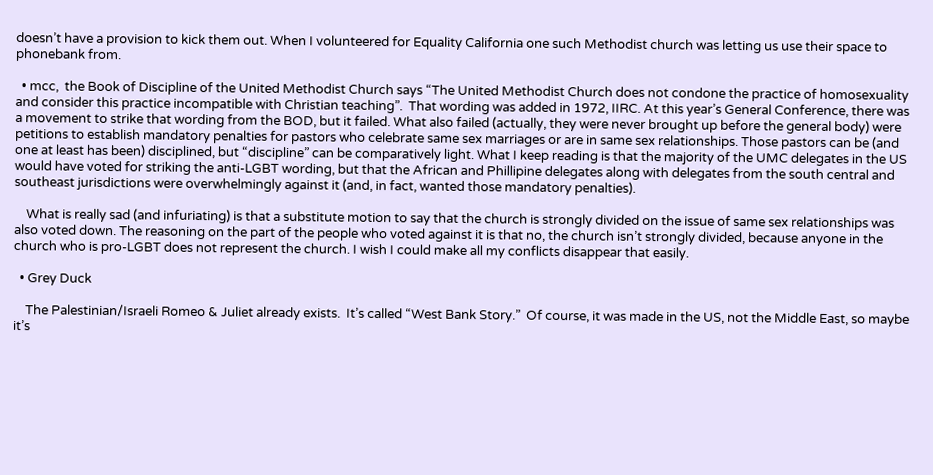doesn’t have a provision to kick them out. When I volunteered for Equality California one such Methodist church was letting us use their space to phonebank from.

  • mcc,  the Book of Discipline of the United Methodist Church says “The United Methodist Church does not condone the practice of homosexuality and consider this practice incompatible with Christian teaching”.  That wording was added in 1972, IIRC. At this year’s General Conference, there was a movement to strike that wording from the BOD, but it failed. What also failed (actually, they were never brought up before the general body) were petitions to establish mandatory penalties for pastors who celebrate same sex marriages or are in same sex relationships. Those pastors can be (and one at least has been) disciplined, but “discipline” can be comparatively light. What I keep reading is that the majority of the UMC delegates in the US would have voted for striking the anti-LGBT wording, but that the African and Phillipine delegates along with delegates from the south central and southeast jurisdictions were overwhelmingly against it (and, in fact, wanted those mandatory penalties).

    What is really sad (and infuriating) is that a substitute motion to say that the church is strongly divided on the issue of same sex relationships was also voted down. The reasoning on the part of the people who voted against it is that no, the church isn’t strongly divided, because anyone in the church who is pro-LGBT does not represent the church. I wish I could make all my conflicts disappear that easily.

  • Grey Duck

    The Palestinian/Israeli Romeo & Juliet already exists.  It’s called “West Bank Story.”  Of course, it was made in the US, not the Middle East, so maybe it’s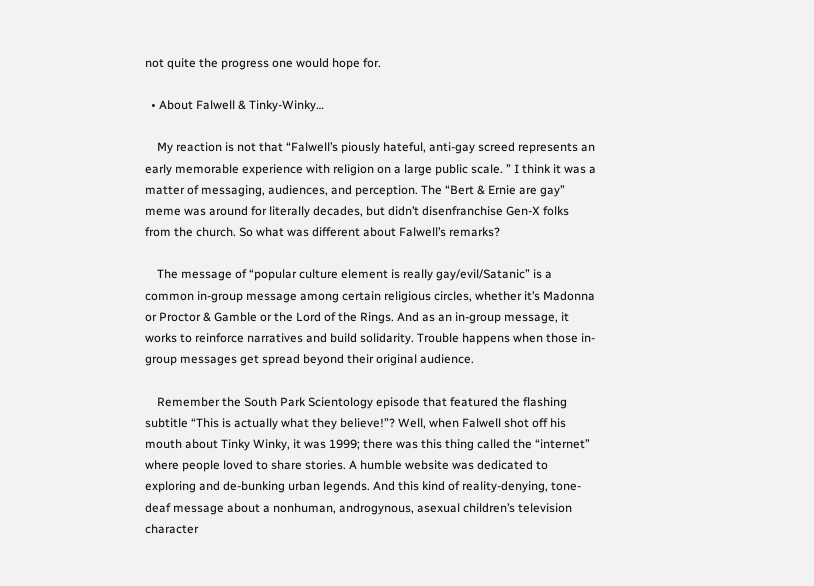not quite the progress one would hope for.

  • About Falwell & Tinky-Winky…

    My reaction is not that “Falwell’s piously hateful, anti-gay screed represents an early memorable experience with religion on a large public scale. ” I think it was a matter of messaging, audiences, and perception. The “Bert & Ernie are gay” meme was around for literally decades, but didn’t disenfranchise Gen-X folks from the church. So what was different about Falwell’s remarks?

    The message of “popular culture element is really gay/evil/Satanic” is a common in-group message among certain religious circles, whether it’s Madonna or Proctor & Gamble or the Lord of the Rings. And as an in-group message, it works to reinforce narratives and build solidarity. Trouble happens when those in-group messages get spread beyond their original audience.

    Remember the South Park Scientology episode that featured the flashing subtitle “This is actually what they believe!”? Well, when Falwell shot off his mouth about Tinky Winky, it was 1999; there was this thing called the “internet” where people loved to share stories. A humble website was dedicated to exploring and de-bunking urban legends. And this kind of reality-denying, tone-deaf message about a nonhuman, androgynous, asexual children’s television character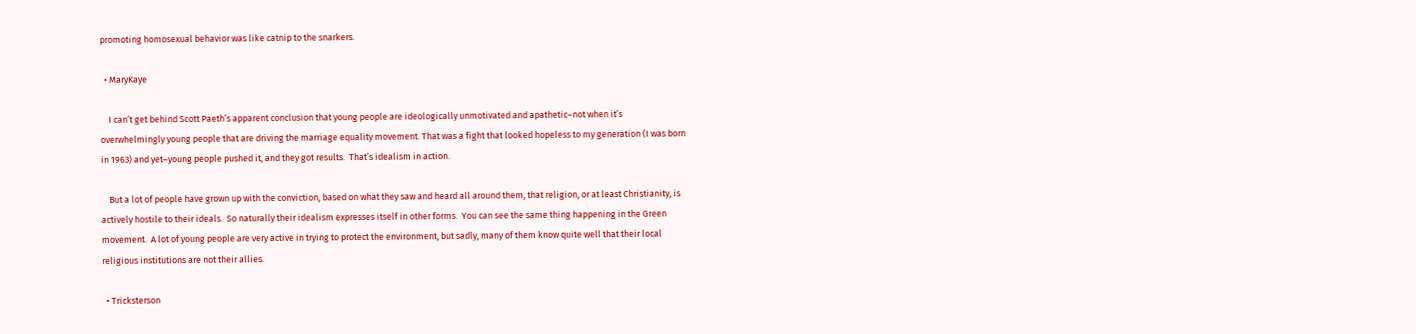promoting homosexual behavior was like catnip to the snarkers.

  • MaryKaye

    I can’t get behind Scott Paeth’s apparent conclusion that young people are ideologically unmotivated and apathetic–not when it’s overwhelmingly young people that are driving the marriage equality movement. That was a fight that looked hopeless to my generation (I was born in 1963) and yet–young people pushed it, and they got results.  That’s idealism in action.

    But a lot of people have grown up with the conviction, based on what they saw and heard all around them, that religion, or at least Christianity, is actively hostile to their ideals.  So naturally their idealism expresses itself in other forms.  You can see the same thing happening in the Green movement.  A lot of young people are very active in trying to protect the environment, but sadly, many of them know quite well that their local religious institutions are not their allies.

  • Tricksterson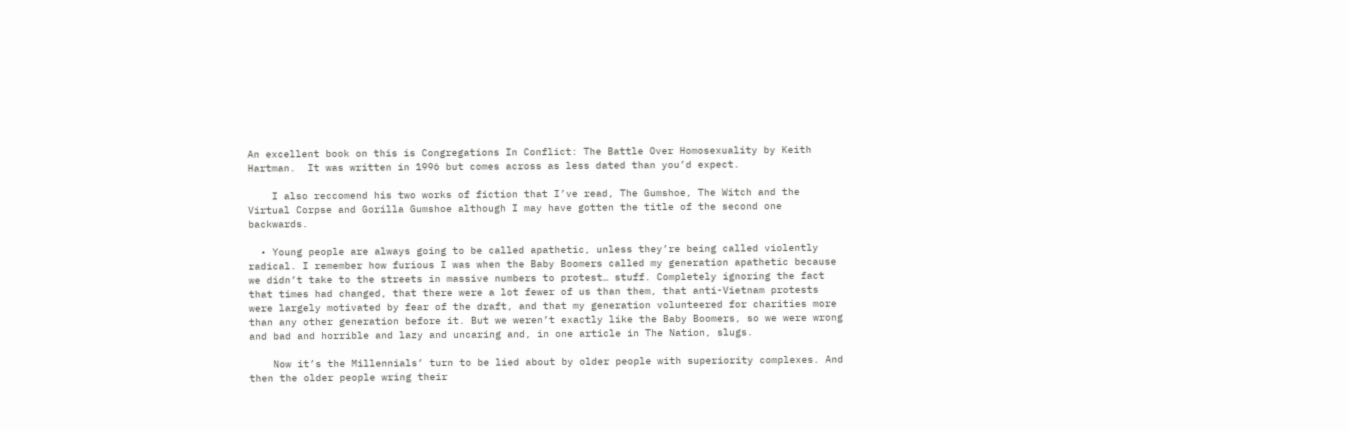An excellent book on this is Congregations In Conflict: The Battle Over Homosexuality by Keith Hartman.  It was written in 1996 but comes across as less dated than you’d expect.

    I also reccomend his two works of fiction that I’ve read, The Gumshoe, The Witch and the Virtual Corpse and Gorilla Gumshoe although I may have gotten the title of the second one backwards.

  • Young people are always going to be called apathetic, unless they’re being called violently radical. I remember how furious I was when the Baby Boomers called my generation apathetic because we didn’t take to the streets in massive numbers to protest… stuff. Completely ignoring the fact that times had changed, that there were a lot fewer of us than them, that anti-Vietnam protests were largely motivated by fear of the draft, and that my generation volunteered for charities more than any other generation before it. But we weren’t exactly like the Baby Boomers, so we were wrong and bad and horrible and lazy and uncaring and, in one article in The Nation, slugs.

    Now it’s the Millennials’ turn to be lied about by older people with superiority complexes. And then the older people wring their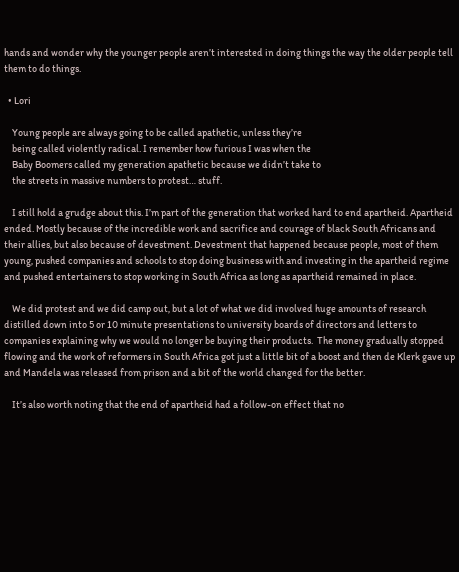hands and wonder why the younger people aren’t interested in doing things the way the older people tell them to do things.

  • Lori

    Young people are always going to be called apathetic, unless they’re
    being called violently radical. I remember how furious I was when the
    Baby Boomers called my generation apathetic because we didn’t take to
    the streets in massive numbers to protest… stuff.

    I still hold a grudge about this. I’m part of the generation that worked hard to end apartheid. Apartheid ended. Mostly because of the incredible work and sacrifice and courage of black South Africans and their allies, but also because of devestment. Devestment that happened because people, most of them young, pushed companies and schools to stop doing business with and investing in the apartheid regime and pushed entertainers to stop working in South Africa as long as apartheid remained in place.

    We did protest and we did camp out, but a lot of what we did involved huge amounts of research distilled down into 5 or 10 minute presentations to university boards of directors and letters to companies explaining why we would no longer be buying their products.  The money gradually stopped flowing and the work of reformers in South Africa got just a little bit of a boost and then de Klerk gave up and Mandela was released from prison and a bit of the world changed for the better.

    It’s also worth noting that the end of apartheid had a follow-on effect that no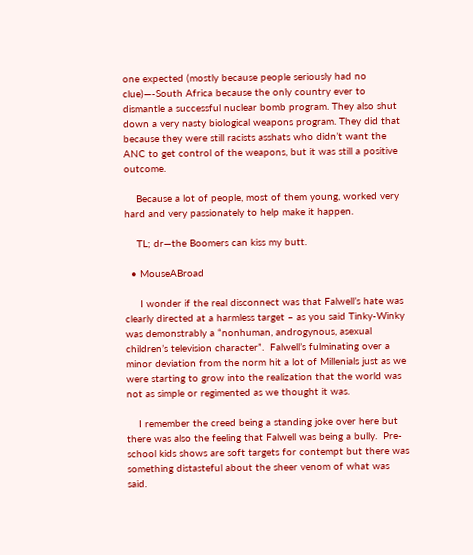one expected (mostly because people seriously had no clue)—-South Africa because the only country ever to dismantle a successful nuclear bomb program. They also shut down a very nasty biological weapons program. They did that because they were still racists asshats who didn’t want the ANC to get control of the weapons, but it was still a positive outcome.

    Because a lot of people, most of them young, worked very hard and very passionately to help make it happen.

    TL; dr—the Boomers can kiss my butt.

  • MouseABroad

     I wonder if the real disconnect was that Falwell’s hate was clearly directed at a harmless target – as you said Tinky-Winky was demonstrably a “nonhuman, androgynous, asexual children’s television character”.  Falwell’s fulminating over a minor deviation from the norm hit a lot of Millenials just as we were starting to grow into the realization that the world was not as simple or regimented as we thought it was.

    I remember the creed being a standing joke over here but there was also the feeling that Falwell was being a bully.  Pre-school kids shows are soft targets for contempt but there was something distasteful about the sheer venom of what was said.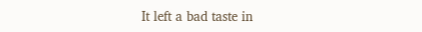It left a bad taste in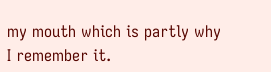my mouth which is partly why I remember it.